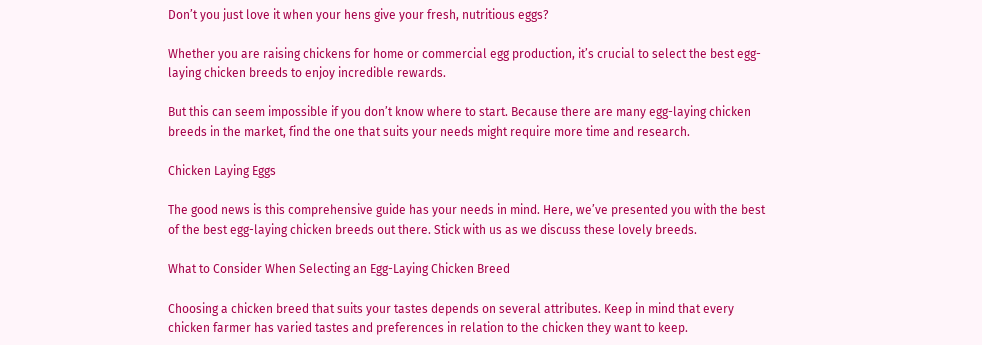Don’t you just love it when your hens give your fresh, nutritious eggs?

Whether you are raising chickens for home or commercial egg production, it’s crucial to select the best egg-laying chicken breeds to enjoy incredible rewards.

But this can seem impossible if you don’t know where to start. Because there are many egg-laying chicken breeds in the market, find the one that suits your needs might require more time and research.

Chicken Laying Eggs

The good news is this comprehensive guide has your needs in mind. Here, we’ve presented you with the best of the best egg-laying chicken breeds out there. Stick with us as we discuss these lovely breeds.

What to Consider When Selecting an Egg-Laying Chicken Breed

Choosing a chicken breed that suits your tastes depends on several attributes. Keep in mind that every chicken farmer has varied tastes and preferences in relation to the chicken they want to keep.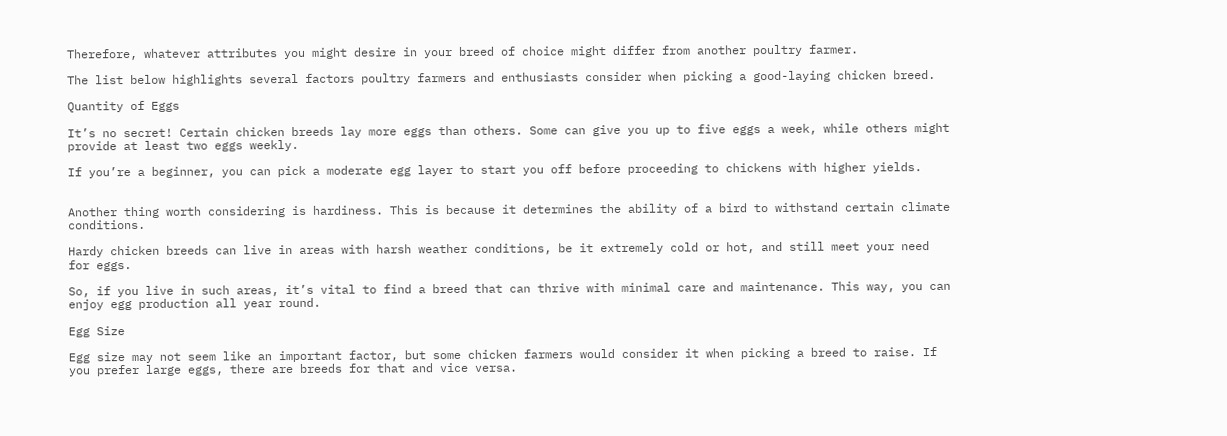Therefore, whatever attributes you might desire in your breed of choice might differ from another poultry farmer.

The list below highlights several factors poultry farmers and enthusiasts consider when picking a good-laying chicken breed.

Quantity of Eggs

It’s no secret! Certain chicken breeds lay more eggs than others. Some can give you up to five eggs a week, while others might provide at least two eggs weekly.

If you’re a beginner, you can pick a moderate egg layer to start you off before proceeding to chickens with higher yields.


Another thing worth considering is hardiness. This is because it determines the ability of a bird to withstand certain climate conditions.

Hardy chicken breeds can live in areas with harsh weather conditions, be it extremely cold or hot, and still meet your need for eggs.

So, if you live in such areas, it’s vital to find a breed that can thrive with minimal care and maintenance. This way, you can enjoy egg production all year round.

Egg Size

Egg size may not seem like an important factor, but some chicken farmers would consider it when picking a breed to raise. If you prefer large eggs, there are breeds for that and vice versa.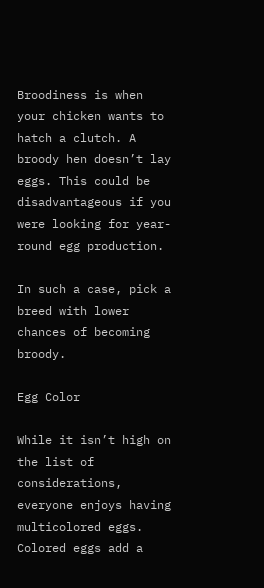Broodiness is when your chicken wants to hatch a clutch. A broody hen doesn’t lay eggs. This could be disadvantageous if you were looking for year-round egg production.

In such a case, pick a breed with lower chances of becoming broody.

Egg Color

While it isn’t high on the list of considerations, everyone enjoys having multicolored eggs. Colored eggs add a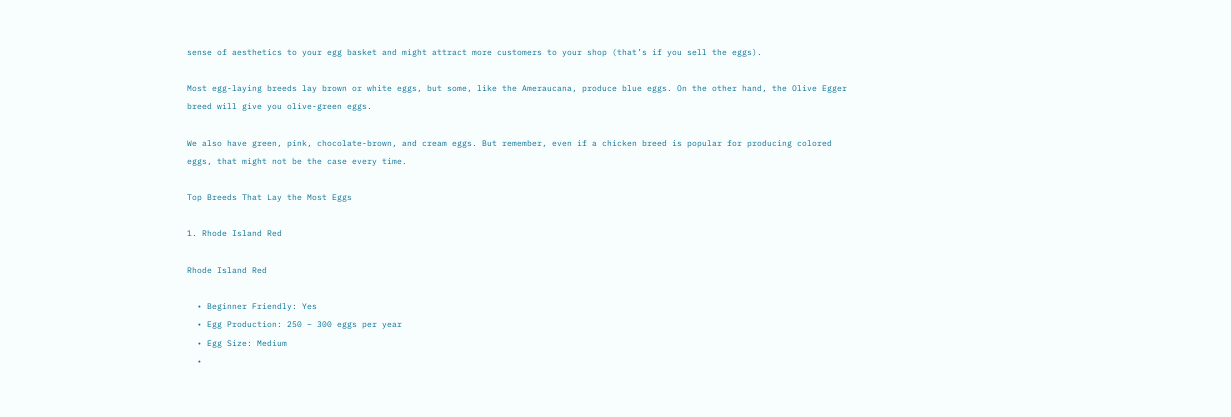sense of aesthetics to your egg basket and might attract more customers to your shop (that’s if you sell the eggs).

Most egg-laying breeds lay brown or white eggs, but some, like the Ameraucana, produce blue eggs. On the other hand, the Olive Egger breed will give you olive-green eggs.

We also have green, pink, chocolate-brown, and cream eggs. But remember, even if a chicken breed is popular for producing colored eggs, that might not be the case every time.

Top Breeds That Lay the Most Eggs

1. Rhode Island Red

Rhode Island Red

  • Beginner Friendly: Yes
  • Egg Production: 250 – 300 eggs per year
  • Egg Size: Medium
  •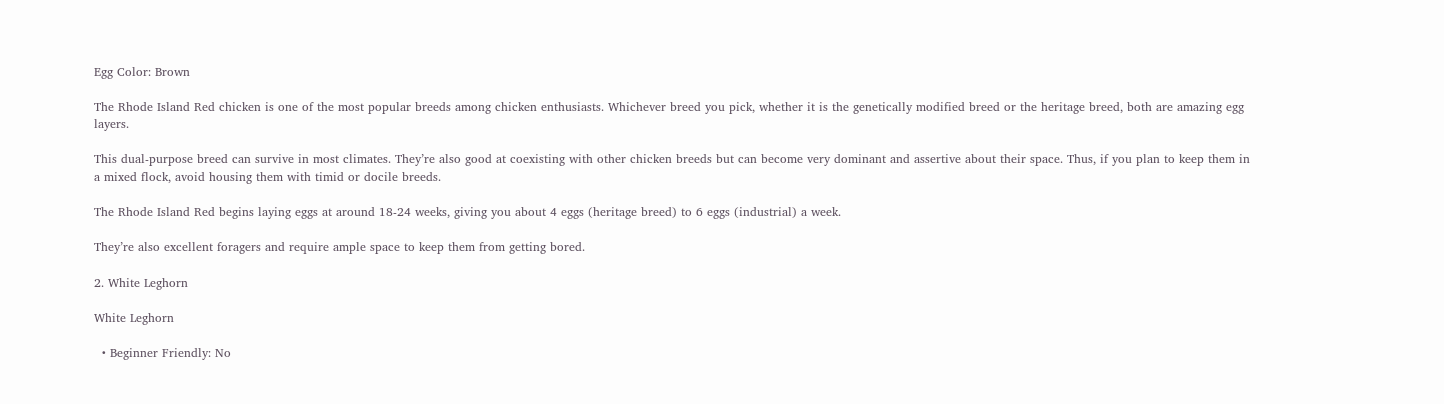Egg Color: Brown

The Rhode Island Red chicken is one of the most popular breeds among chicken enthusiasts. Whichever breed you pick, whether it is the genetically modified breed or the heritage breed, both are amazing egg layers.

This dual-purpose breed can survive in most climates. They’re also good at coexisting with other chicken breeds but can become very dominant and assertive about their space. Thus, if you plan to keep them in a mixed flock, avoid housing them with timid or docile breeds.

The Rhode Island Red begins laying eggs at around 18-24 weeks, giving you about 4 eggs (heritage breed) to 6 eggs (industrial) a week.

They’re also excellent foragers and require ample space to keep them from getting bored.

2. White Leghorn

White Leghorn

  • Beginner Friendly: No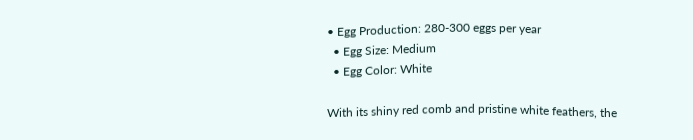• Egg Production: 280-300 eggs per year
  • Egg Size: Medium
  • Egg Color: White

With its shiny red comb and pristine white feathers, the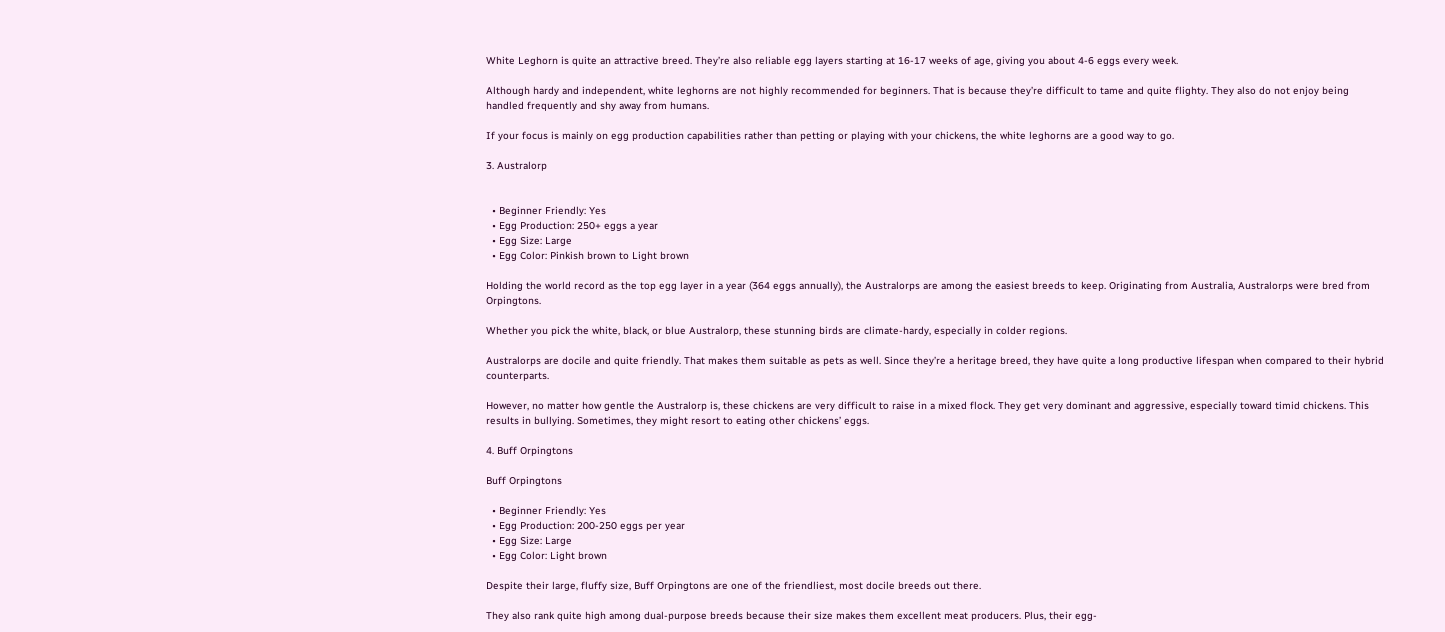White Leghorn is quite an attractive breed. They’re also reliable egg layers starting at 16-17 weeks of age, giving you about 4-6 eggs every week.

Although hardy and independent, white leghorns are not highly recommended for beginners. That is because they’re difficult to tame and quite flighty. They also do not enjoy being handled frequently and shy away from humans.

If your focus is mainly on egg production capabilities rather than petting or playing with your chickens, the white leghorns are a good way to go.

3. Australorp


  • Beginner Friendly: Yes
  • Egg Production: 250+ eggs a year
  • Egg Size: Large
  • Egg Color: Pinkish brown to Light brown

Holding the world record as the top egg layer in a year (364 eggs annually), the Australorps are among the easiest breeds to keep. Originating from Australia, Australorps were bred from Orpingtons.

Whether you pick the white, black, or blue Australorp, these stunning birds are climate-hardy, especially in colder regions.

Australorps are docile and quite friendly. That makes them suitable as pets as well. Since they’re a heritage breed, they have quite a long productive lifespan when compared to their hybrid counterparts.

However, no matter how gentle the Australorp is, these chickens are very difficult to raise in a mixed flock. They get very dominant and aggressive, especially toward timid chickens. This results in bullying. Sometimes, they might resort to eating other chickens’ eggs.

4. Buff Orpingtons

Buff Orpingtons

  • Beginner Friendly: Yes
  • Egg Production: 200-250 eggs per year
  • Egg Size: Large
  • Egg Color: Light brown

Despite their large, fluffy size, Buff Orpingtons are one of the friendliest, most docile breeds out there.

They also rank quite high among dual-purpose breeds because their size makes them excellent meat producers. Plus, their egg-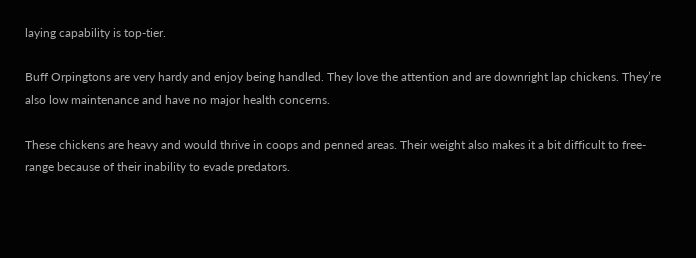laying capability is top-tier.

Buff Orpingtons are very hardy and enjoy being handled. They love the attention and are downright lap chickens. They’re also low maintenance and have no major health concerns.

These chickens are heavy and would thrive in coops and penned areas. Their weight also makes it a bit difficult to free-range because of their inability to evade predators.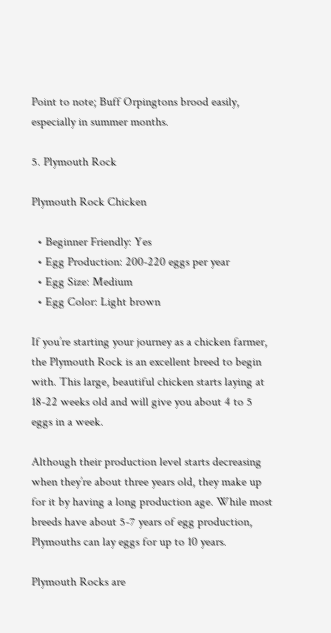Point to note; Buff Orpingtons brood easily, especially in summer months.

5. Plymouth Rock

Plymouth Rock Chicken

  • Beginner Friendly: Yes
  • Egg Production: 200-220 eggs per year
  • Egg Size: Medium
  • Egg Color: Light brown

If you’re starting your journey as a chicken farmer, the Plymouth Rock is an excellent breed to begin with. This large, beautiful chicken starts laying at 18-22 weeks old and will give you about 4 to 5 eggs in a week.

Although their production level starts decreasing when they’re about three years old, they make up for it by having a long production age. While most breeds have about 5-7 years of egg production, Plymouths can lay eggs for up to 10 years.

Plymouth Rocks are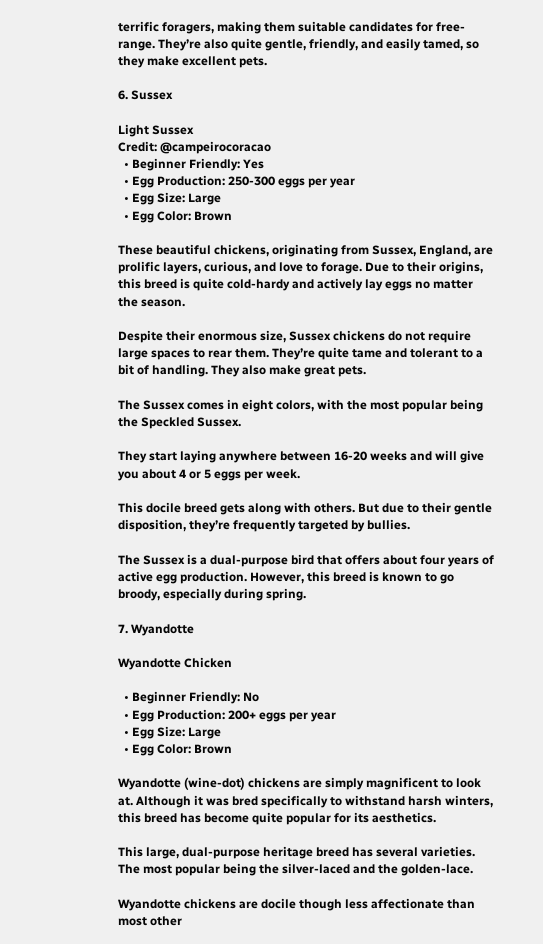terrific foragers, making them suitable candidates for free-range. They’re also quite gentle, friendly, and easily tamed, so they make excellent pets.

6. Sussex

Light Sussex
Credit: @campeirocoracao
  • Beginner Friendly: Yes
  • Egg Production: 250-300 eggs per year
  • Egg Size: Large
  • Egg Color: Brown

These beautiful chickens, originating from Sussex, England, are prolific layers, curious, and love to forage. Due to their origins, this breed is quite cold-hardy and actively lay eggs no matter the season.

Despite their enormous size, Sussex chickens do not require large spaces to rear them. They’re quite tame and tolerant to a bit of handling. They also make great pets.

The Sussex comes in eight colors, with the most popular being the Speckled Sussex.

They start laying anywhere between 16-20 weeks and will give you about 4 or 5 eggs per week.

This docile breed gets along with others. But due to their gentle disposition, they’re frequently targeted by bullies.

The Sussex is a dual-purpose bird that offers about four years of active egg production. However, this breed is known to go broody, especially during spring.

7. Wyandotte

Wyandotte Chicken

  • Beginner Friendly: No
  • Egg Production: 200+ eggs per year
  • Egg Size: Large
  • Egg Color: Brown

Wyandotte (wine-dot) chickens are simply magnificent to look at. Although it was bred specifically to withstand harsh winters, this breed has become quite popular for its aesthetics.

This large, dual-purpose heritage breed has several varieties. The most popular being the silver-laced and the golden-lace.

Wyandotte chickens are docile though less affectionate than most other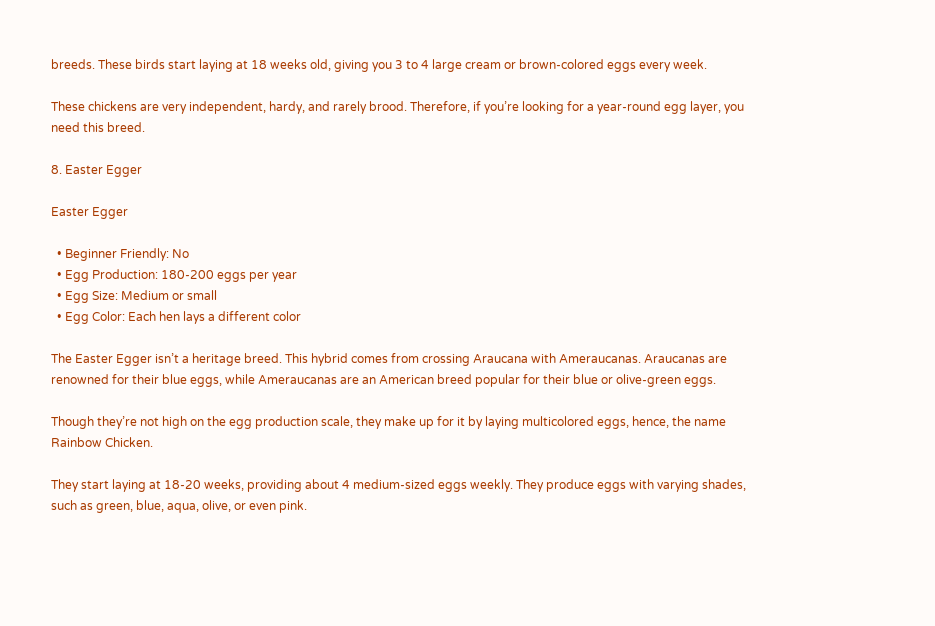breeds. These birds start laying at 18 weeks old, giving you 3 to 4 large cream or brown-colored eggs every week.

These chickens are very independent, hardy, and rarely brood. Therefore, if you’re looking for a year-round egg layer, you need this breed.

8. Easter Egger

Easter Egger

  • Beginner Friendly: No
  • Egg Production: 180-200 eggs per year
  • Egg Size: Medium or small
  • Egg Color: Each hen lays a different color

The Easter Egger isn’t a heritage breed. This hybrid comes from crossing Araucana with Ameraucanas. Araucanas are renowned for their blue eggs, while Ameraucanas are an American breed popular for their blue or olive-green eggs.

Though they’re not high on the egg production scale, they make up for it by laying multicolored eggs, hence, the name Rainbow Chicken.

They start laying at 18-20 weeks, providing about 4 medium-sized eggs weekly. They produce eggs with varying shades, such as green, blue, aqua, olive, or even pink.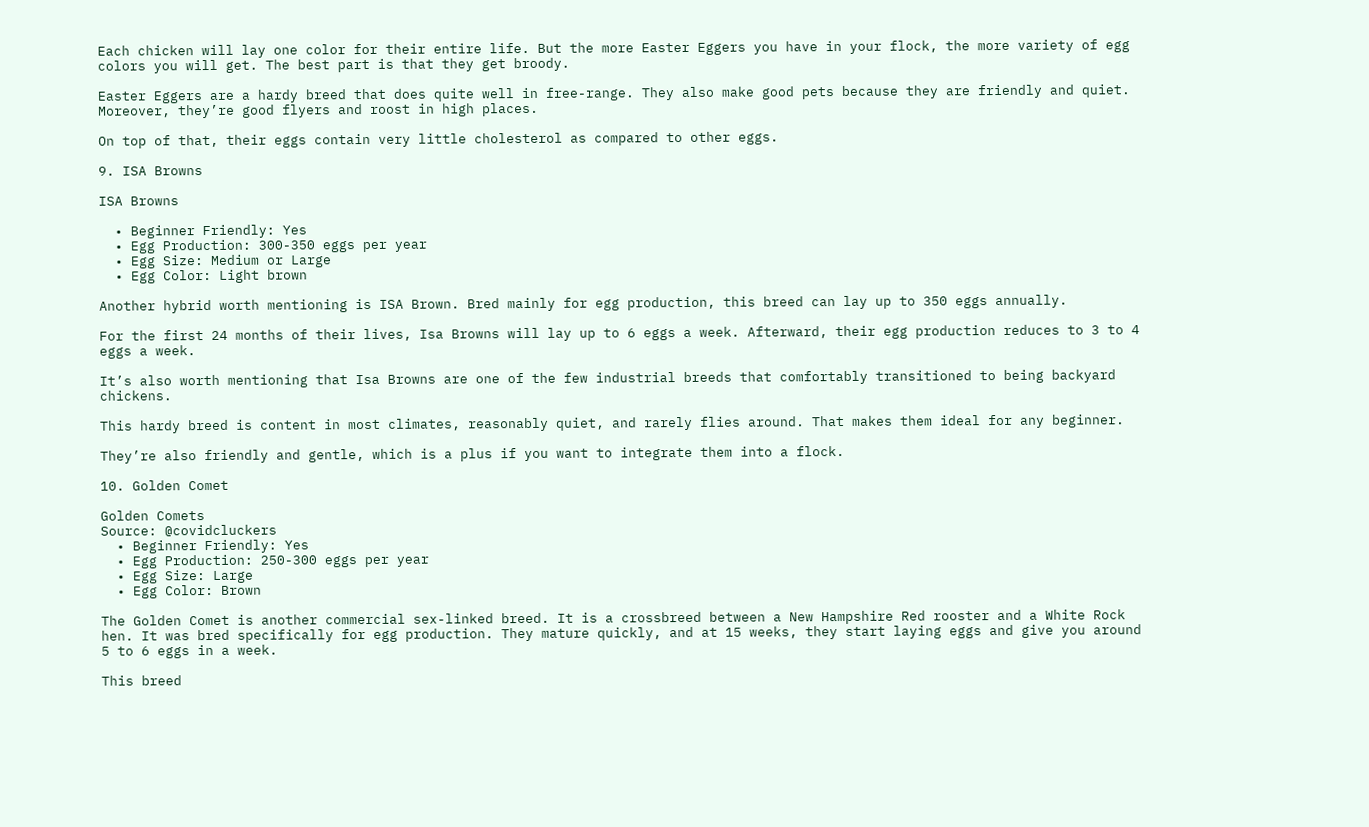Each chicken will lay one color for their entire life. But the more Easter Eggers you have in your flock, the more variety of egg colors you will get. The best part is that they get broody.

Easter Eggers are a hardy breed that does quite well in free-range. They also make good pets because they are friendly and quiet. Moreover, they’re good flyers and roost in high places.

On top of that, their eggs contain very little cholesterol as compared to other eggs.

9. ISA Browns

ISA Browns

  • Beginner Friendly: Yes
  • Egg Production: 300-350 eggs per year
  • Egg Size: Medium or Large
  • Egg Color: Light brown

Another hybrid worth mentioning is ISA Brown. Bred mainly for egg production, this breed can lay up to 350 eggs annually.

For the first 24 months of their lives, Isa Browns will lay up to 6 eggs a week. Afterward, their egg production reduces to 3 to 4 eggs a week.

It’s also worth mentioning that Isa Browns are one of the few industrial breeds that comfortably transitioned to being backyard chickens.

This hardy breed is content in most climates, reasonably quiet, and rarely flies around. That makes them ideal for any beginner.

They’re also friendly and gentle, which is a plus if you want to integrate them into a flock.

10. Golden Comet

Golden Comets
Source: @covidcluckers
  • Beginner Friendly: Yes
  • Egg Production: 250-300 eggs per year
  • Egg Size: Large
  • Egg Color: Brown

The Golden Comet is another commercial sex-linked breed. It is a crossbreed between a New Hampshire Red rooster and a White Rock hen. It was bred specifically for egg production. They mature quickly, and at 15 weeks, they start laying eggs and give you around 5 to 6 eggs in a week.

This breed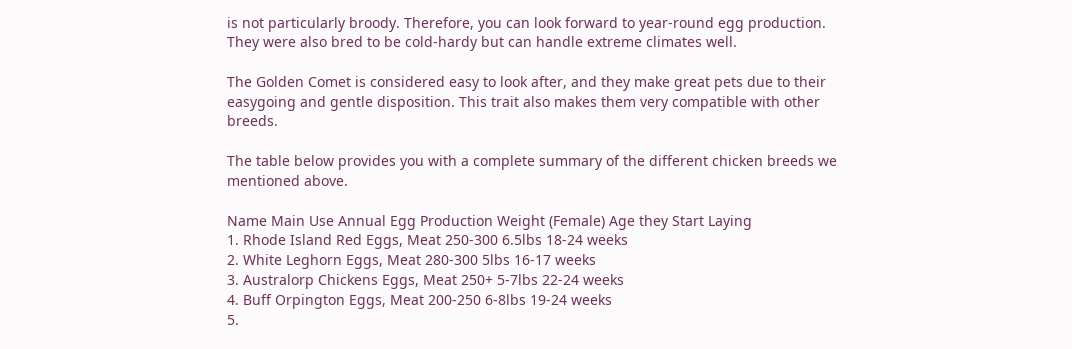is not particularly broody. Therefore, you can look forward to year-round egg production. They were also bred to be cold-hardy but can handle extreme climates well.

The Golden Comet is considered easy to look after, and they make great pets due to their easygoing and gentle disposition. This trait also makes them very compatible with other breeds.

The table below provides you with a complete summary of the different chicken breeds we mentioned above.

Name Main Use Annual Egg Production Weight (Female) Age they Start Laying
1. Rhode Island Red Eggs, Meat 250-300 6.5lbs 18-24 weeks
2. White Leghorn Eggs, Meat 280-300 5lbs 16-17 weeks
3. Australorp Chickens Eggs, Meat 250+ 5-7lbs 22-24 weeks
4. Buff Orpington Eggs, Meat 200-250 6-8lbs 19-24 weeks
5.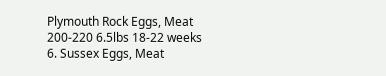Plymouth Rock Eggs, Meat 200-220 6.5lbs 18-22 weeks
6. Sussex Eggs, Meat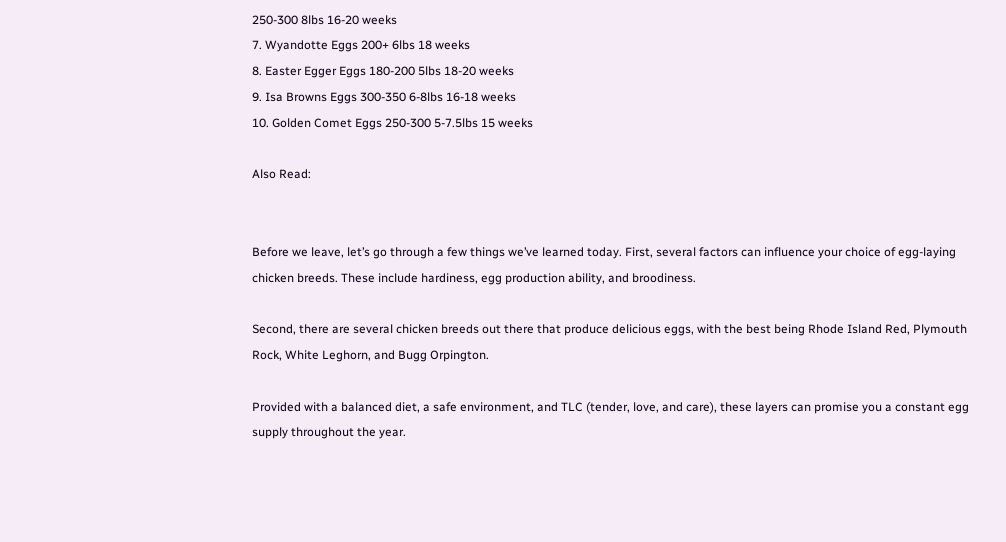250-300 8lbs 16-20 weeks
7. Wyandotte Eggs 200+ 6lbs 18 weeks
8. Easter Egger Eggs 180-200 5lbs 18-20 weeks
9. Isa Browns Eggs 300-350 6-8lbs 16-18 weeks
10. Golden Comet Eggs 250-300 5-7.5lbs 15 weeks

Also Read:


Before we leave, let’s go through a few things we’ve learned today. First, several factors can influence your choice of egg-laying chicken breeds. These include hardiness, egg production ability, and broodiness.

Second, there are several chicken breeds out there that produce delicious eggs, with the best being Rhode Island Red, Plymouth Rock, White Leghorn, and Bugg Orpington.

Provided with a balanced diet, a safe environment, and TLC (tender, love, and care), these layers can promise you a constant egg supply throughout the year.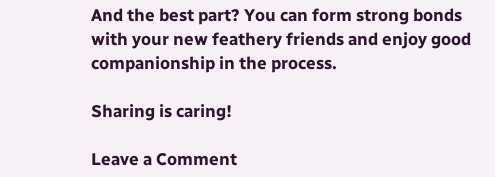And the best part? You can form strong bonds with your new feathery friends and enjoy good companionship in the process.

Sharing is caring!

Leave a Comment